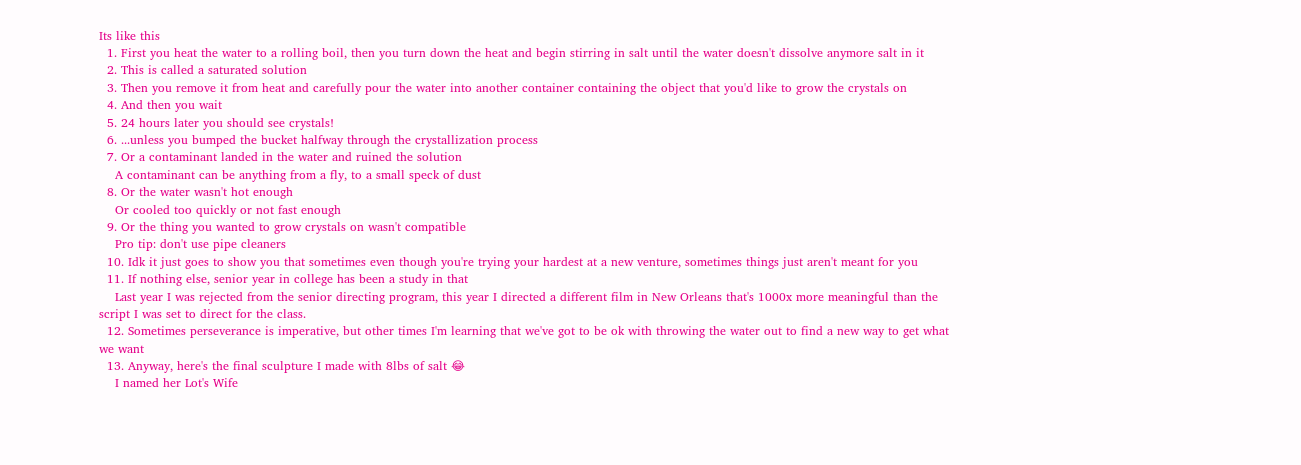Its like this
  1. First you heat the water to a rolling boil, then you turn down the heat and begin stirring in salt until the water doesn't dissolve anymore salt in it
  2. This is called a saturated solution
  3. Then you remove it from heat and carefully pour the water into another container containing the object that you'd like to grow the crystals on
  4. And then you wait
  5. 24 hours later you should see crystals!
  6. ...unless you bumped the bucket halfway through the crystallization process
  7. Or a contaminant landed in the water and ruined the solution
    A contaminant can be anything from a fly, to a small speck of dust
  8. Or the water wasn't hot enough
    Or cooled too quickly or not fast enough
  9. Or the thing you wanted to grow crystals on wasn't compatible
    Pro tip: don't use pipe cleaners
  10. Idk it just goes to show you that sometimes even though you're trying your hardest at a new venture, sometimes things just aren't meant for you
  11. If nothing else, senior year in college has been a study in that
    Last year I was rejected from the senior directing program, this year I directed a different film in New Orleans that's 1000x more meaningful than the script I was set to direct for the class.
  12. Sometimes perseverance is imperative, but other times I'm learning that we've got to be ok with throwing the water out to find a new way to get what we want
  13. Anyway, here's the final sculpture I made with 8lbs of salt 😂
    I named her Lot's Wife